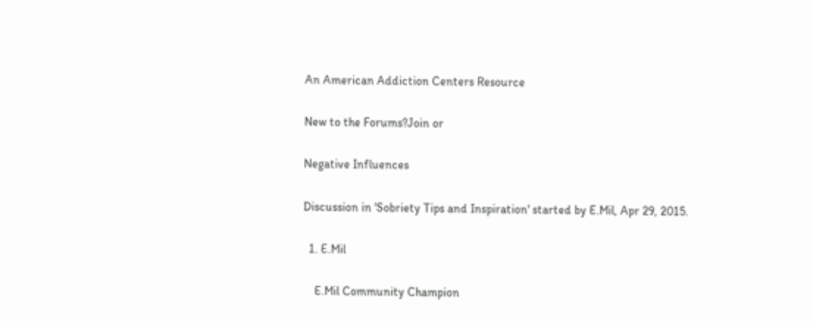An American Addiction Centers Resource

New to the Forums?Join or

Negative Influences

Discussion in 'Sobriety Tips and Inspiration' started by E.Mil, Apr 29, 2015.

  1. E.Mil

    E.Mil Community Champion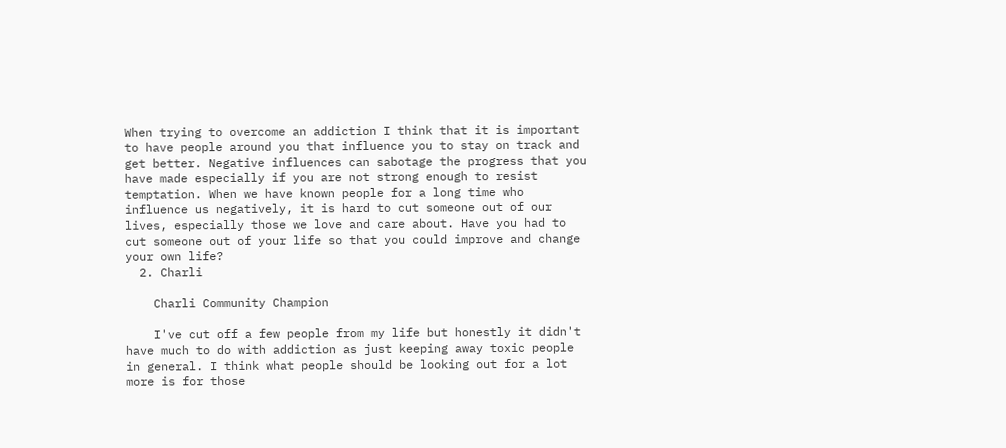When trying to overcome an addiction I think that it is important to have people around you that influence you to stay on track and get better. Negative influences can sabotage the progress that you have made especially if you are not strong enough to resist temptation. When we have known people for a long time who influence us negatively, it is hard to cut someone out of our lives, especially those we love and care about. Have you had to cut someone out of your life so that you could improve and change your own life?
  2. Charli

    Charli Community Champion

    I've cut off a few people from my life but honestly it didn't have much to do with addiction as just keeping away toxic people in general. I think what people should be looking out for a lot more is for those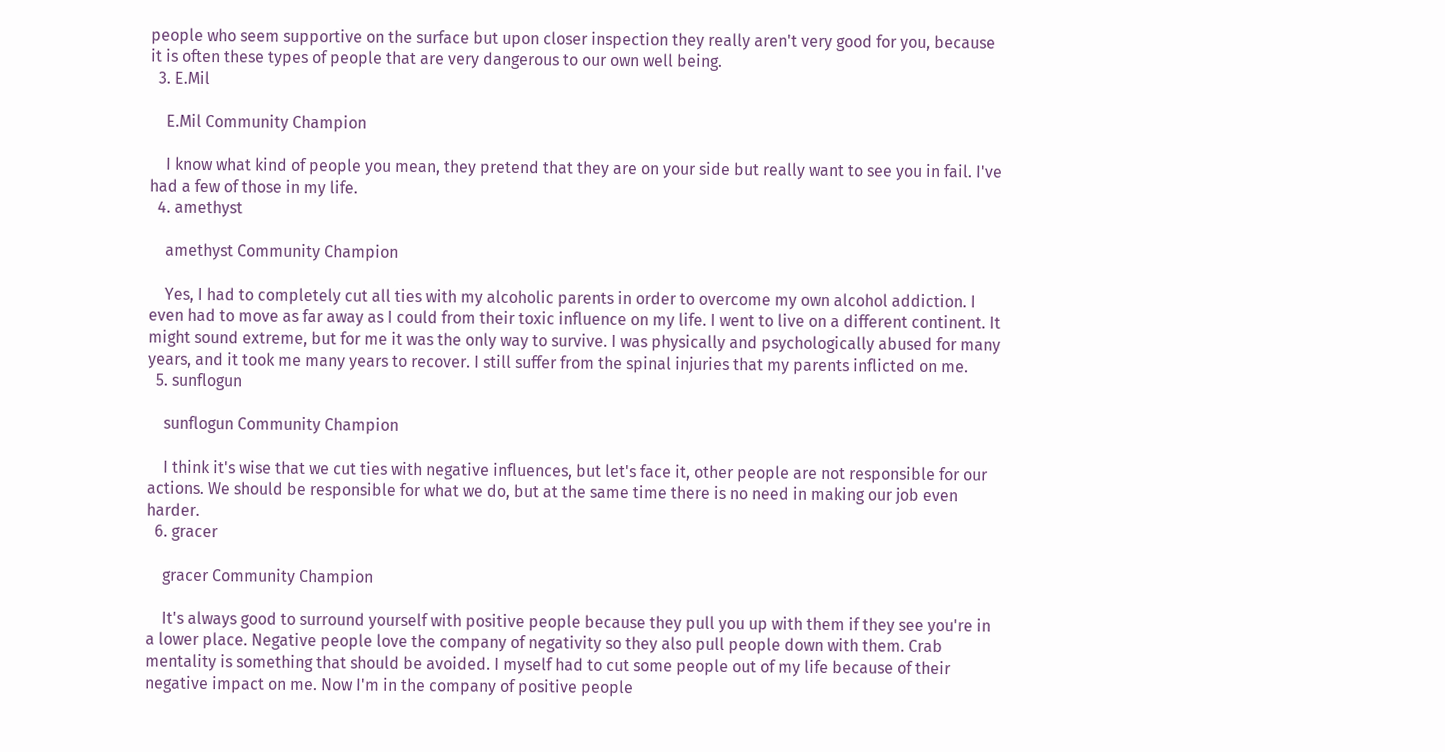people who seem supportive on the surface but upon closer inspection they really aren't very good for you, because it is often these types of people that are very dangerous to our own well being.
  3. E.Mil

    E.Mil Community Champion

    I know what kind of people you mean, they pretend that they are on your side but really want to see you in fail. I've had a few of those in my life.
  4. amethyst

    amethyst Community Champion

    Yes, I had to completely cut all ties with my alcoholic parents in order to overcome my own alcohol addiction. I even had to move as far away as I could from their toxic influence on my life. I went to live on a different continent. It might sound extreme, but for me it was the only way to survive. I was physically and psychologically abused for many years, and it took me many years to recover. I still suffer from the spinal injuries that my parents inflicted on me.
  5. sunflogun

    sunflogun Community Champion

    I think it's wise that we cut ties with negative influences, but let's face it, other people are not responsible for our actions. We should be responsible for what we do, but at the same time there is no need in making our job even harder.
  6. gracer

    gracer Community Champion

    It's always good to surround yourself with positive people because they pull you up with them if they see you're in a lower place. Negative people love the company of negativity so they also pull people down with them. Crab mentality is something that should be avoided. I myself had to cut some people out of my life because of their negative impact on me. Now I'm in the company of positive people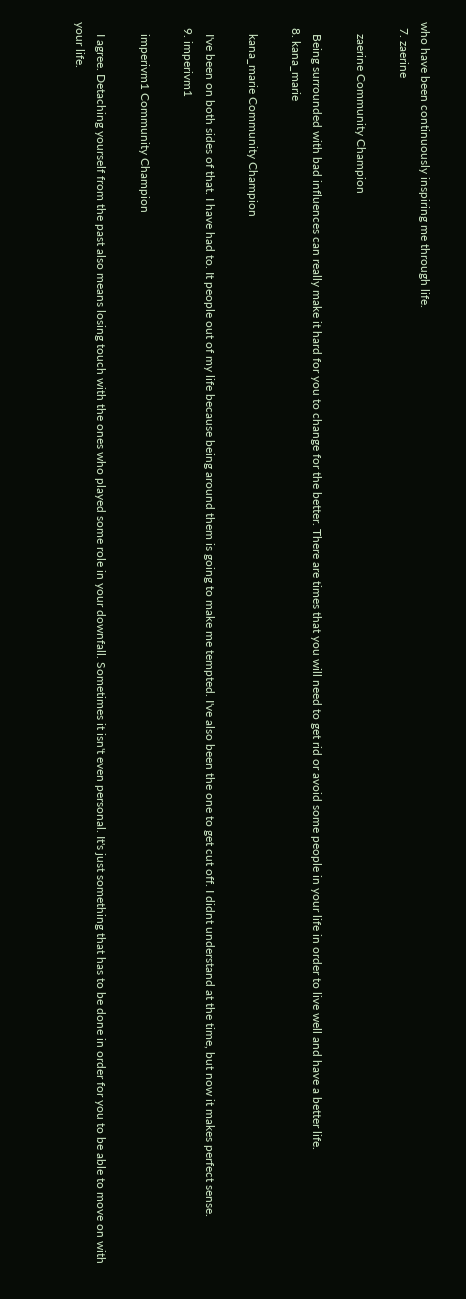who have been continuously inspiring me through life.
  7. zaerine

    zaerine Community Champion

    Being surrounded with bad influences can really make it hard for you to change for the better. There are times that you will need to get rid or avoid some people in your life in order to live well and have a better life.
  8. kana_marie

    kana_marie Community Champion

    I've been on both sides of that. I have had to. It people out of my life because being around them is going to make me tempted. I've also been the one to get cut off. I didnt understand at the time, but now it makes perfect sense.
  9. imperivm1

    imperivm1 Community Champion

    I agree. Detaching yourself from the past also means losing touch with the ones who played some role in your downfall. Sometimes it isn't even personal. It's just something that has to be done in order for you to be able to move on with your life.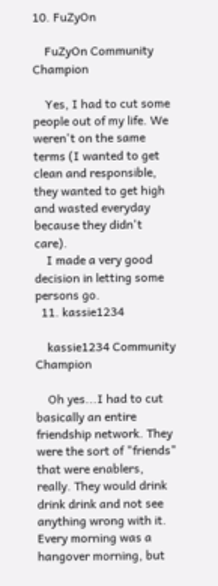10. FuZyOn

    FuZyOn Community Champion

    Yes, I had to cut some people out of my life. We weren't on the same terms (I wanted to get clean and responsible, they wanted to get high and wasted everyday because they didn't care).
    I made a very good decision in letting some persons go.
  11. kassie1234

    kassie1234 Community Champion

    Oh yes...I had to cut basically an entire friendship network. They were the sort of "friends" that were enablers, really. They would drink drink drink and not see anything wrong with it. Every morning was a hangover morning, but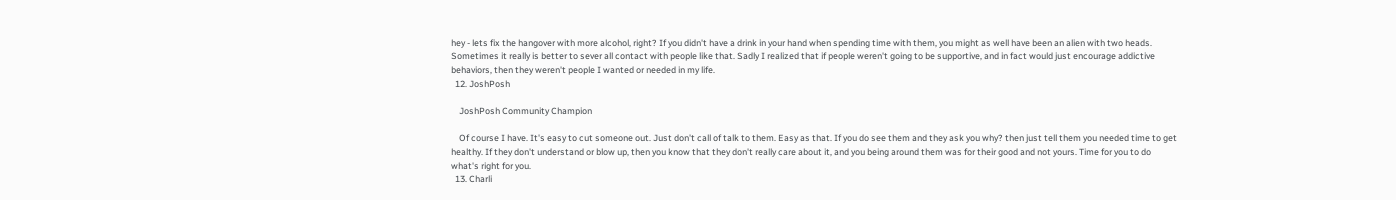hey - lets fix the hangover with more alcohol, right? If you didn't have a drink in your hand when spending time with them, you might as well have been an alien with two heads. Sometimes it really is better to sever all contact with people like that. Sadly I realized that if people weren't going to be supportive, and in fact would just encourage addictive behaviors, then they weren't people I wanted or needed in my life.
  12. JoshPosh

    JoshPosh Community Champion

    Of course I have. It's easy to cut someone out. Just don't call of talk to them. Easy as that. If you do see them and they ask you why? then just tell them you needed time to get healthy. If they don't understand or blow up, then you know that they don't really care about it, and you being around them was for their good and not yours. Time for you to do what's right for you.
  13. Charli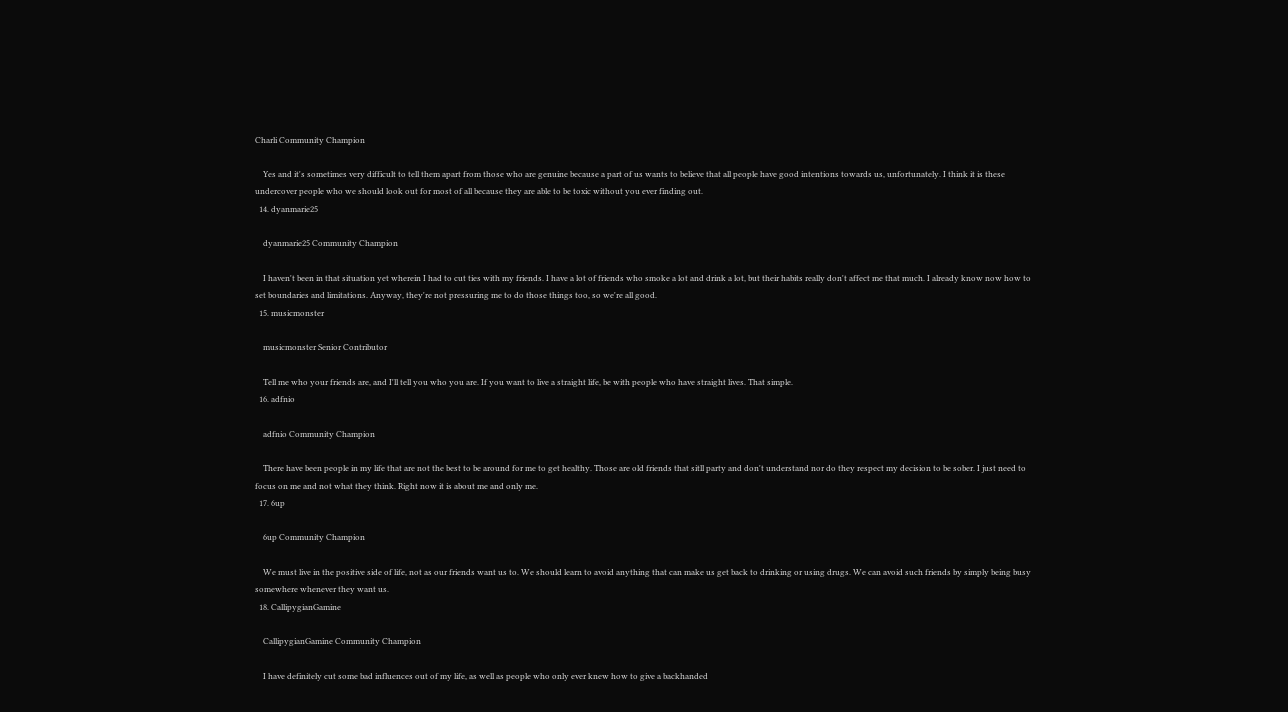Charli Community Champion

    Yes and it's sometimes very difficult to tell them apart from those who are genuine because a part of us wants to believe that all people have good intentions towards us, unfortunately. I think it is these undercover people who we should look out for most of all because they are able to be toxic without you ever finding out.
  14. dyanmarie25

    dyanmarie25 Community Champion

    I haven't been in that situation yet wherein I had to cut ties with my friends. I have a lot of friends who smoke a lot and drink a lot, but their habits really don't affect me that much. I already know now how to set boundaries and limitations. Anyway, they're not pressuring me to do those things too, so we're all good.
  15. musicmonster

    musicmonster Senior Contributor

    Tell me who your friends are, and I'll tell you who you are. If you want to live a straight life, be with people who have straight lives. That simple.
  16. adfnio

    adfnio Community Champion

    There have been people in my life that are not the best to be around for me to get healthy. Those are old friends that sitll party and don't understand nor do they respect my decision to be sober. I just need to focus on me and not what they think. Right now it is about me and only me.
  17. 6up

    6up Community Champion

    We must live in the positive side of life, not as our friends want us to. We should learn to avoid anything that can make us get back to drinking or using drugs. We can avoid such friends by simply being busy somewhere whenever they want us.
  18. CallipygianGamine

    CallipygianGamine Community Champion

    I have definitely cut some bad influences out of my life, as well as people who only ever knew how to give a backhanded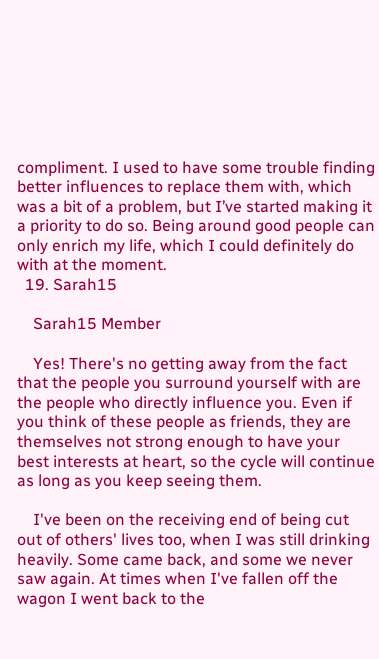compliment. I used to have some trouble finding better influences to replace them with, which was a bit of a problem, but I’ve started making it a priority to do so. Being around good people can only enrich my life, which I could definitely do with at the moment.
  19. Sarah15

    Sarah15 Member

    Yes! There's no getting away from the fact that the people you surround yourself with are the people who directly influence you. Even if you think of these people as friends, they are themselves not strong enough to have your best interests at heart, so the cycle will continue as long as you keep seeing them.

    I've been on the receiving end of being cut out of others' lives too, when I was still drinking heavily. Some came back, and some we never saw again. At times when I've fallen off the wagon I went back to the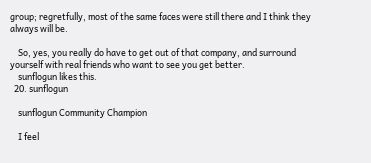group; regretfully, most of the same faces were still there and I think they always will be.

    So, yes, you really do have to get out of that company, and surround yourself with real friends who want to see you get better.
    sunflogun likes this.
  20. sunflogun

    sunflogun Community Champion

    I feel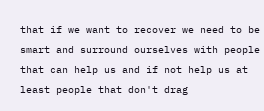that if we want to recover we need to be smart and surround ourselves with people that can help us and if not help us at least people that don't drag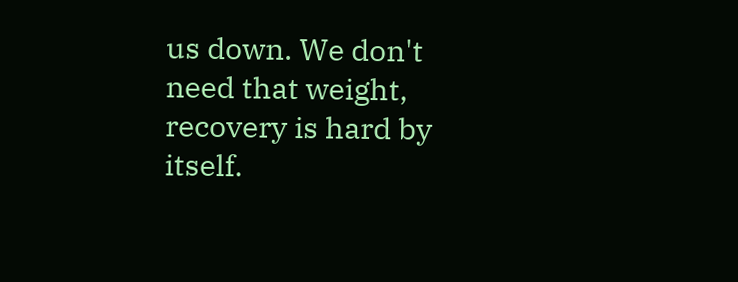us down. We don't need that weight, recovery is hard by itself.